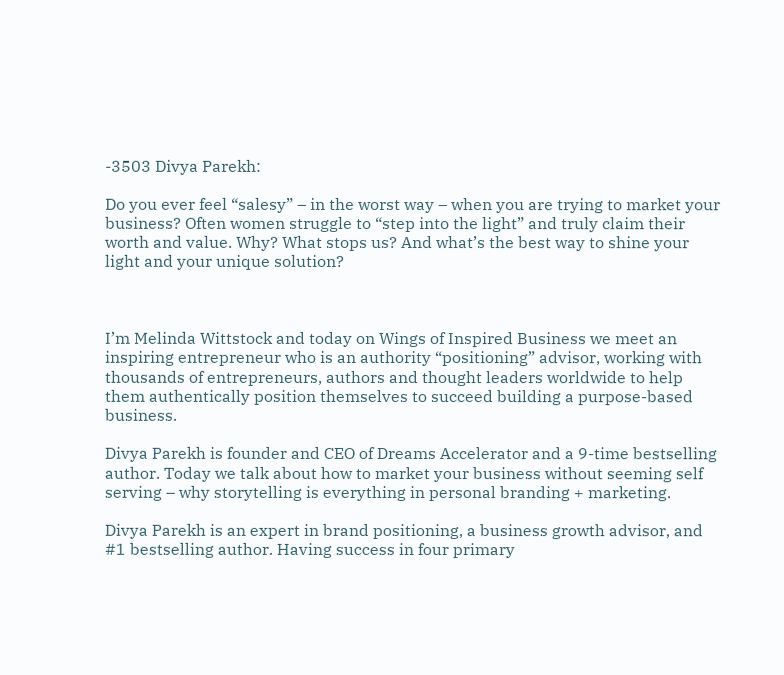-3503 Divya Parekh:

Do you ever feel “salesy” – in the worst way – when you are trying to market your business? Often women struggle to “step into the light” and truly claim their worth and value. Why? What stops us? And what’s the best way to shine your light and your unique solution?



I’m Melinda Wittstock and today on Wings of Inspired Business we meet an inspiring entrepreneur who is an authority “positioning” advisor, working with thousands of entrepreneurs, authors and thought leaders worldwide to help them authentically position themselves to succeed building a purpose-based business.

Divya Parekh is founder and CEO of Dreams Accelerator and a 9-time bestselling author. Today we talk about how to market your business without seeming self serving – why storytelling is everything in personal branding + marketing.

Divya Parekh is an expert in brand positioning, a business growth advisor, and #1 bestselling author. Having success in four primary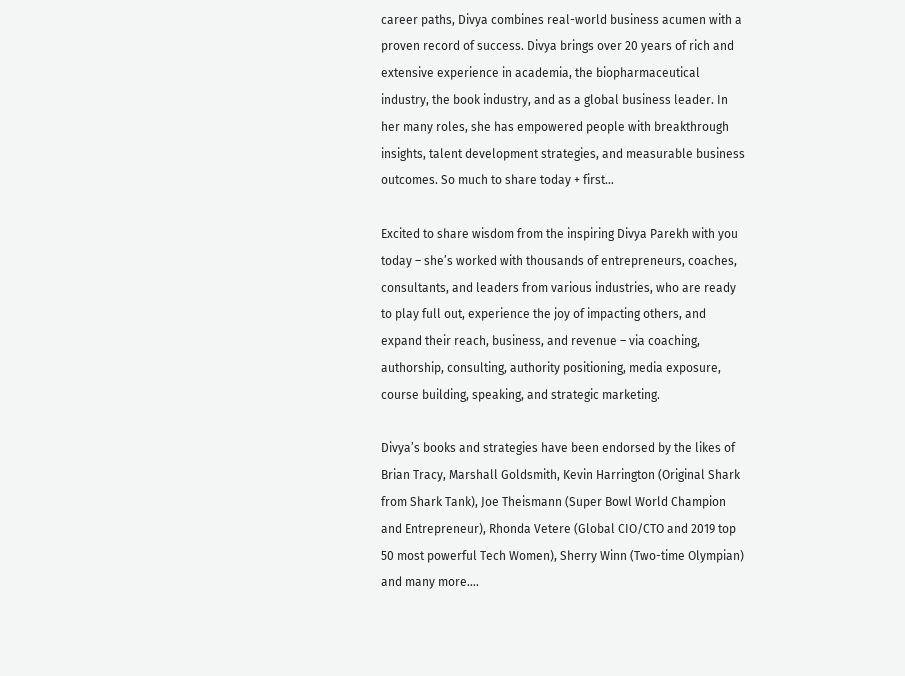career paths, Divya combines real-world business acumen with a proven record of success. Divya brings over 20 years of rich and extensive experience in academia, the biopharmaceutical industry, the book industry, and as a global business leader. In her many roles, she has empowered people with breakthrough insights, talent development strategies, and measurable business outcomes. So much to share today + first…

Excited to share wisdom from the inspiring Divya Parekh with you today – she’s worked with thousands of entrepreneurs, coaches, consultants, and leaders from various industries, who are ready to play full out, experience the joy of impacting others, and expand their reach, business, and revenue – via coaching, authorship, consulting, authority positioning, media exposure, course building, speaking, and strategic marketing.

Divya’s books and strategies have been endorsed by the likes of Brian Tracy, Marshall Goldsmith, Kevin Harrington (Original Shark from Shark Tank), Joe Theismann (Super Bowl World Champion and Entrepreneur), Rhonda Vetere (Global CIO/CTO and 2019 top 50 most powerful Tech Women), Sherry Winn (Two-time Olympian) and many more….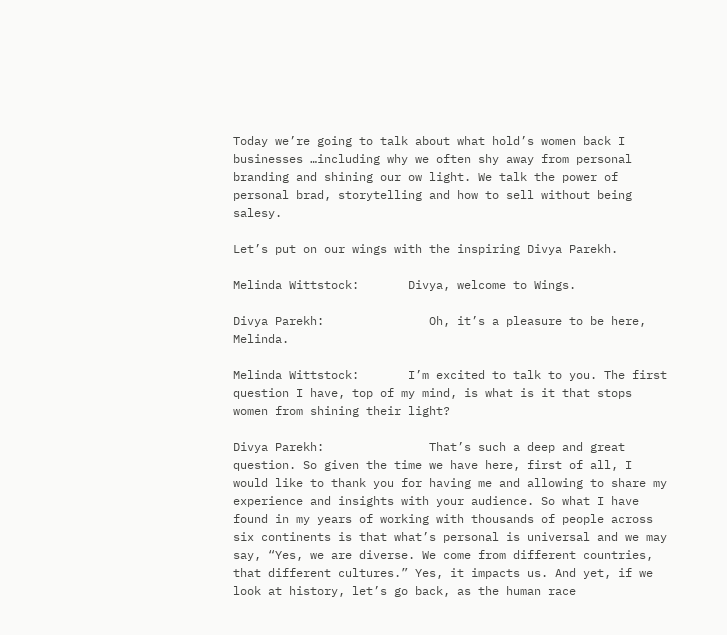Today we’re going to talk about what hold’s women back I businesses …including why we often shy away from personal branding and shining our ow light. We talk the power of personal brad, storytelling and how to sell without being salesy.

Let’s put on our wings with the inspiring Divya Parekh.

Melinda Wittstock:       Divya, welcome to Wings.

Divya Parekh:               Oh, it’s a pleasure to be here, Melinda.

Melinda Wittstock:       I’m excited to talk to you. The first question I have, top of my mind, is what is it that stops women from shining their light?

Divya Parekh:               That’s such a deep and great question. So given the time we have here, first of all, I would like to thank you for having me and allowing to share my experience and insights with your audience. So what I have found in my years of working with thousands of people across six continents is that what’s personal is universal and we may say, “Yes, we are diverse. We come from different countries, that different cultures.” Yes, it impacts us. And yet, if we look at history, let’s go back, as the human race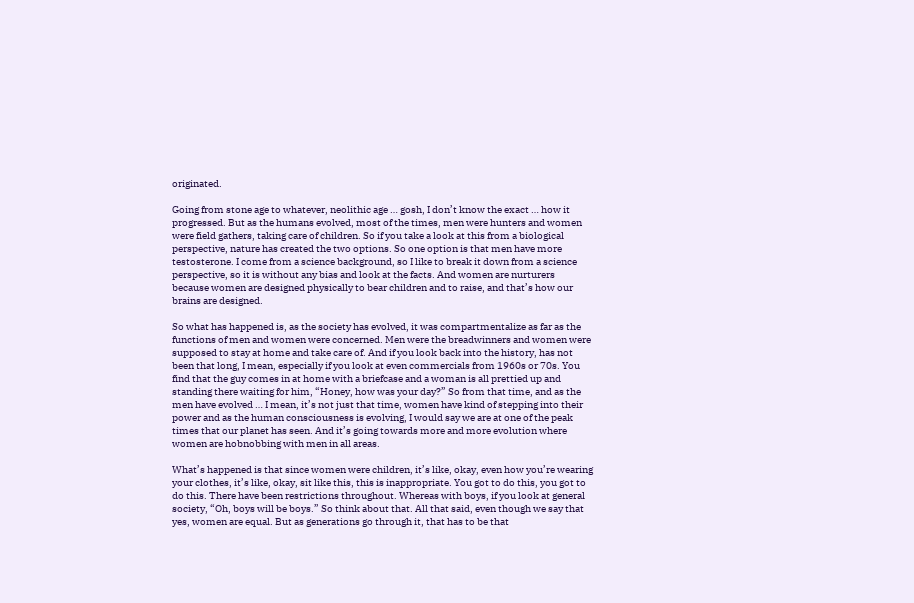originated.

Going from stone age to whatever, neolithic age … gosh, I don’t know the exact … how it progressed. But as the humans evolved, most of the times, men were hunters and women were field gathers, taking care of children. So if you take a look at this from a biological perspective, nature has created the two options. So one option is that men have more testosterone. I come from a science background, so I like to break it down from a science perspective, so it is without any bias and look at the facts. And women are nurturers because women are designed physically to bear children and to raise, and that’s how our brains are designed.

So what has happened is, as the society has evolved, it was compartmentalize as far as the functions of men and women were concerned. Men were the breadwinners and women were supposed to stay at home and take care of. And if you look back into the history, has not been that long, I mean, especially if you look at even commercials from 1960s or 70s. You find that the guy comes in at home with a briefcase and a woman is all prettied up and standing there waiting for him, “Honey, how was your day?” So from that time, and as the men have evolved … I mean, it’s not just that time, women have kind of stepping into their power and as the human consciousness is evolving, I would say we are at one of the peak times that our planet has seen. And it’s going towards more and more evolution where women are hobnobbing with men in all areas.

What’s happened is that since women were children, it’s like, okay, even how you’re wearing your clothes, it’s like, okay, sit like this, this is inappropriate. You got to do this, you got to do this. There have been restrictions throughout. Whereas with boys, if you look at general society, “Oh, boys will be boys.” So think about that. All that said, even though we say that yes, women are equal. But as generations go through it, that has to be that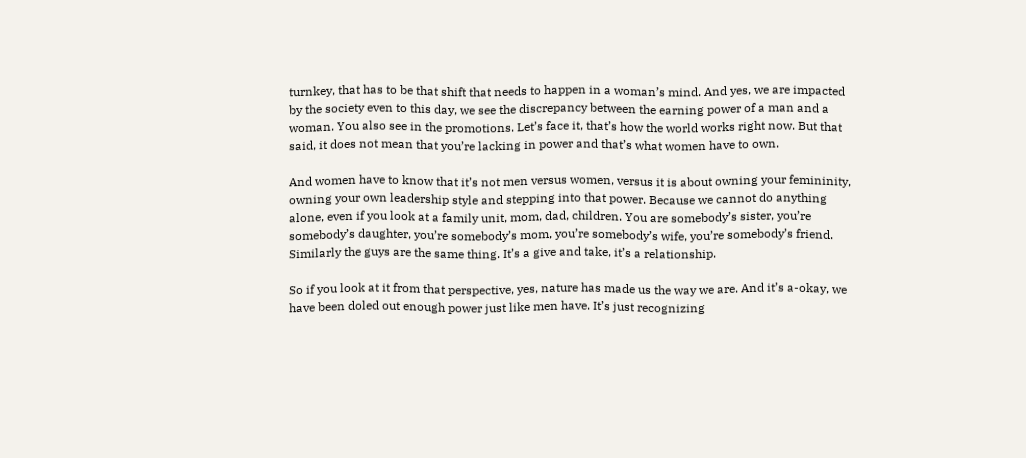turnkey, that has to be that shift that needs to happen in a woman’s mind. And yes, we are impacted by the society even to this day, we see the discrepancy between the earning power of a man and a woman. You also see in the promotions. Let’s face it, that’s how the world works right now. But that said, it does not mean that you’re lacking in power and that’s what women have to own.

And women have to know that it’s not men versus women, versus it is about owning your femininity, owning your own leadership style and stepping into that power. Because we cannot do anything alone, even if you look at a family unit, mom, dad, children. You are somebody’s sister, you’re somebody’s daughter, you’re somebody’s mom, you’re somebody’s wife, you’re somebody’s friend. Similarly the guys are the same thing. It’s a give and take, it’s a relationship.

So if you look at it from that perspective, yes, nature has made us the way we are. And it’s a-okay, we have been doled out enough power just like men have. It’s just recognizing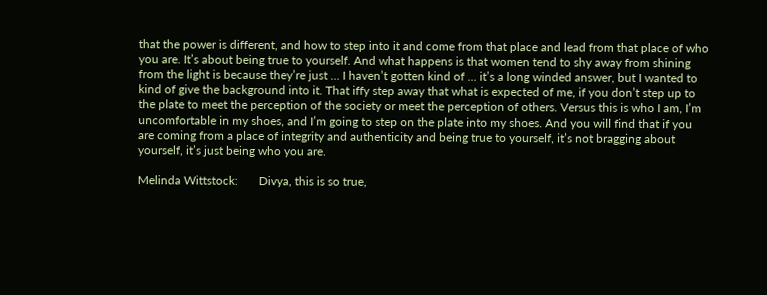that the power is different, and how to step into it and come from that place and lead from that place of who you are. It’s about being true to yourself. And what happens is that women tend to shy away from shining from the light is because they’re just … I haven’t gotten kind of … it’s a long winded answer, but I wanted to kind of give the background into it. That iffy step away that what is expected of me, if you don’t step up to the plate to meet the perception of the society or meet the perception of others. Versus this is who I am, I’m uncomfortable in my shoes, and I’m going to step on the plate into my shoes. And you will find that if you are coming from a place of integrity and authenticity and being true to yourself, it’s not bragging about yourself, it’s just being who you are.

Melinda Wittstock:       Divya, this is so true,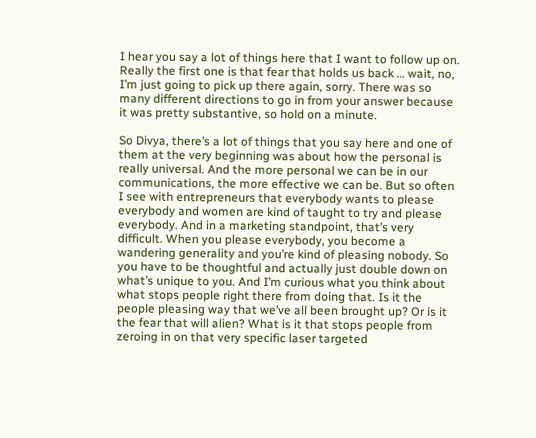I hear you say a lot of things here that I want to follow up on. Really the first one is that fear that holds us back … wait, no, I’m just going to pick up there again, sorry. There was so many different directions to go in from your answer because it was pretty substantive, so hold on a minute.

So Divya, there’s a lot of things that you say here and one of them at the very beginning was about how the personal is really universal. And the more personal we can be in our communications, the more effective we can be. But so often I see with entrepreneurs that everybody wants to please everybody and women are kind of taught to try and please everybody. And in a marketing standpoint, that’s very difficult. When you please everybody, you become a wandering generality and you’re kind of pleasing nobody. So you have to be thoughtful and actually just double down on what’s unique to you. And I’m curious what you think about what stops people right there from doing that. Is it the people pleasing way that we’ve all been brought up? Or is it the fear that will alien? What is it that stops people from zeroing in on that very specific laser targeted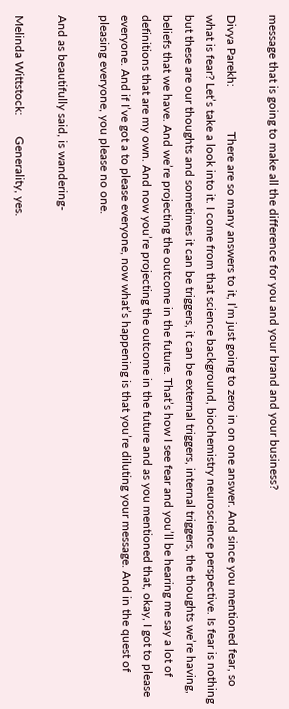message that is going to make all the difference for you and your brand and your business?

Divya Parekh:               There are so many answers to it, I’m just going to zero in on one answer. And since you mentioned fear, so what is fear? Let’s take a look into it. I come from that science background, biochemistry neuroscience perspective. Is fear is nothing but these are our thoughts and sometimes it can be triggers, it can be external triggers, internal triggers, the thoughts we’re having, beliefs that we have. And we’re projecting the outcome in the future. That’s how I see fear and you’ll be hearing me say a lot of definitions that are my own. And now you’re projecting the outcome in the future and as you mentioned that, okay, I got to please everyone. And if I’ve got a to please everyone, now what’s happening is that you’re diluting your message. And in the quest of pleasing everyone, you please no one.

And as beautifully said, is wandering-

Melinda Wittstock:       Generality, yes.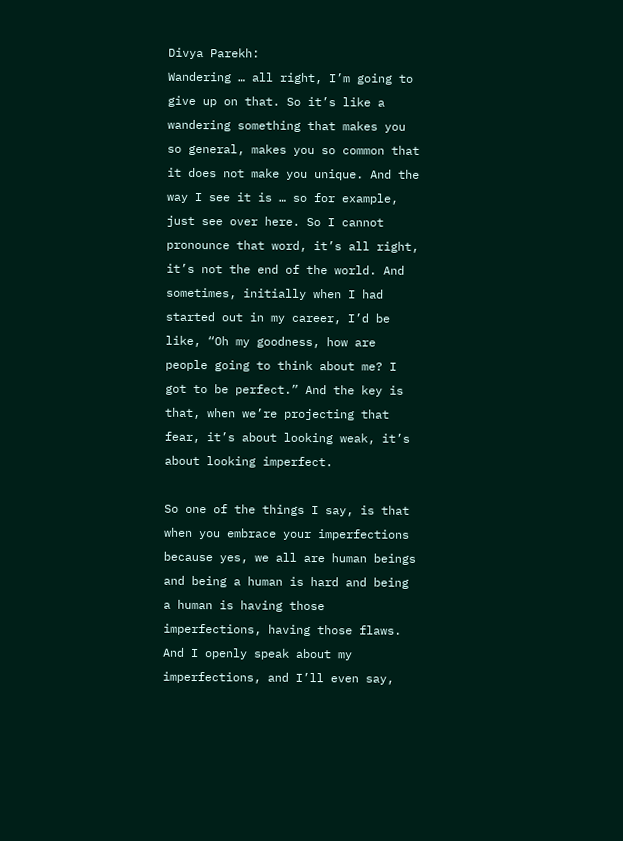Divya Parekh:               Wandering … all right, I’m going to give up on that. So it’s like a wandering something that makes you so general, makes you so common that it does not make you unique. And the way I see it is … so for example, just see over here. So I cannot pronounce that word, it’s all right, it’s not the end of the world. And sometimes, initially when I had started out in my career, I’d be like, “Oh my goodness, how are people going to think about me? I got to be perfect.” And the key is that, when we’re projecting that fear, it’s about looking weak, it’s about looking imperfect.

So one of the things I say, is that when you embrace your imperfections because yes, we all are human beings and being a human is hard and being a human is having those imperfections, having those flaws. And I openly speak about my imperfections, and I’ll even say,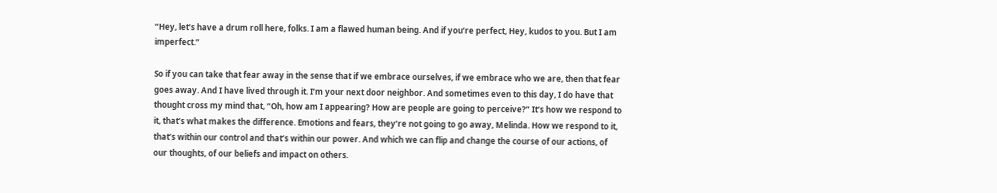“Hey, let’s have a drum roll here, folks. I am a flawed human being. And if you’re perfect, Hey, kudos to you. But I am imperfect.”

So if you can take that fear away in the sense that if we embrace ourselves, if we embrace who we are, then that fear goes away. And I have lived through it. I’m your next door neighbor. And sometimes even to this day, I do have that thought cross my mind that, “Oh, how am I appearing? How are people are going to perceive?” It’s how we respond to it, that’s what makes the difference. Emotions and fears, they’re not going to go away, Melinda. How we respond to it, that’s within our control and that’s within our power. And which we can flip and change the course of our actions, of our thoughts, of our beliefs and impact on others.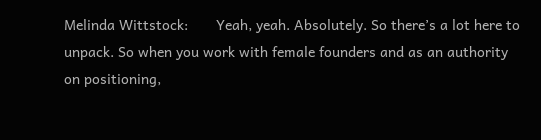Melinda Wittstock:       Yeah, yeah. Absolutely. So there’s a lot here to unpack. So when you work with female founders and as an authority on positioning,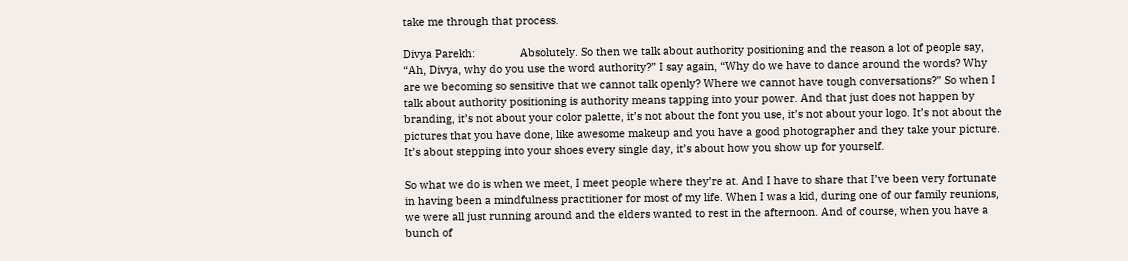take me through that process.

Divya Parekh:               Absolutely. So then we talk about authority positioning and the reason a lot of people say, “Ah, Divya, why do you use the word authority?” I say again, “Why do we have to dance around the words? Why are we becoming so sensitive that we cannot talk openly? Where we cannot have tough conversations?” So when I talk about authority positioning is authority means tapping into your power. And that just does not happen by branding, it’s not about your color palette, it’s not about the font you use, it’s not about your logo. It’s not about the pictures that you have done, like awesome makeup and you have a good photographer and they take your picture. It’s about stepping into your shoes every single day, it’s about how you show up for yourself.

So what we do is when we meet, I meet people where they’re at. And I have to share that I’ve been very fortunate in having been a mindfulness practitioner for most of my life. When I was a kid, during one of our family reunions, we were all just running around and the elders wanted to rest in the afternoon. And of course, when you have a bunch of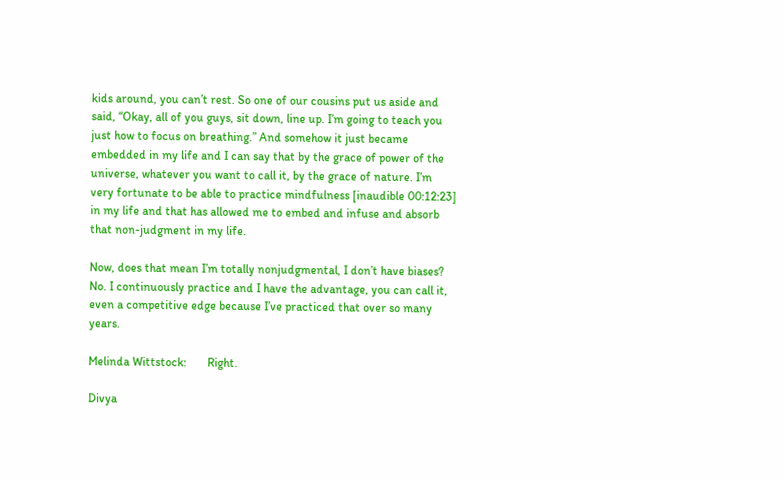kids around, you can’t rest. So one of our cousins put us aside and said, “Okay, all of you guys, sit down, line up. I’m going to teach you just how to focus on breathing.” And somehow it just became embedded in my life and I can say that by the grace of power of the universe, whatever you want to call it, by the grace of nature. I’m very fortunate to be able to practice mindfulness [inaudible 00:12:23] in my life and that has allowed me to embed and infuse and absorb that non-judgment in my life.

Now, does that mean I’m totally nonjudgmental, I don’t have biases? No. I continuously practice and I have the advantage, you can call it, even a competitive edge because I’ve practiced that over so many years.

Melinda Wittstock:       Right.

Divya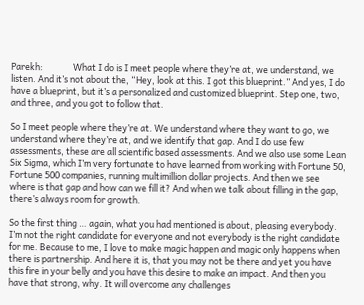Parekh:               What I do is I meet people where they’re at, we understand, we listen. And it’s not about the, “Hey, look at this. I got this blueprint.” And yes, I do have a blueprint, but it’s a personalized and customized blueprint. Step one, two, and three, and you got to follow that.

So I meet people where they’re at. We understand where they want to go, we understand where they’re at, and we identify that gap. And I do use few assessments, these are all scientific based assessments. And we also use some Lean Six Sigma, which I’m very fortunate to have learned from working with Fortune 50, Fortune 500 companies, running multimillion dollar projects. And then we see where is that gap and how can we fill it? And when we talk about filling in the gap, there’s always room for growth.

So the first thing … again, what you had mentioned is about, pleasing everybody. I’m not the right candidate for everyone and not everybody is the right candidate for me. Because to me, I love to make magic happen and magic only happens when there is partnership. And here it is, that you may not be there and yet you have this fire in your belly and you have this desire to make an impact. And then you have that strong, why. It will overcome any challenges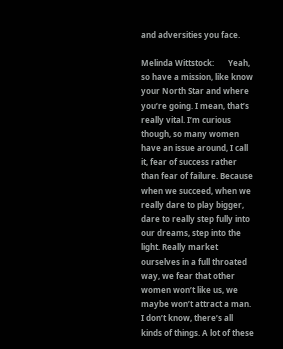and adversities you face.

Melinda Wittstock:       Yeah, so have a mission, like know your North Star and where you’re going. I mean, that’s really vital. I’m curious though, so many women have an issue around, I call it, fear of success rather than fear of failure. Because when we succeed, when we really dare to play bigger, dare to really step fully into our dreams, step into the light. Really market ourselves in a full throated way, we fear that other women won’t like us, we maybe won’t attract a man. I don’t know, there’s all kinds of things. A lot of these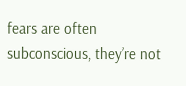fears are often subconscious, they’re not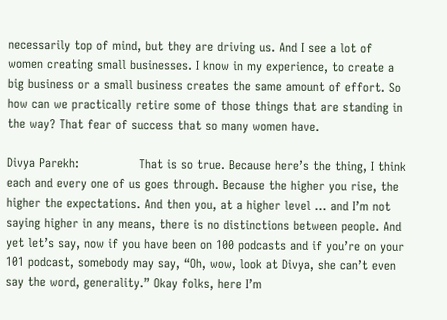necessarily top of mind, but they are driving us. And I see a lot of women creating small businesses. I know in my experience, to create a big business or a small business creates the same amount of effort. So how can we practically retire some of those things that are standing in the way? That fear of success that so many women have.

Divya Parekh:               That is so true. Because here’s the thing, I think each and every one of us goes through. Because the higher you rise, the higher the expectations. And then you, at a higher level … and I’m not saying higher in any means, there is no distinctions between people. And yet let’s say, now if you have been on 100 podcasts and if you’re on your 101 podcast, somebody may say, “Oh, wow, look at Divya, she can’t even say the word, generality.” Okay folks, here I’m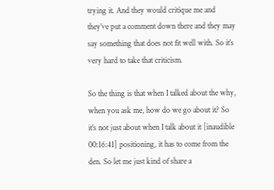trying it. And they would critique me and they’ve put a comment down there and they may say something that does not fit well with. So it’s very hard to take that criticism.

So the thing is that when I talked about the why, when you ask me, how do we go about it? So it’s not just about when I talk about it [inaudible 00:16:41] positioning, it has to come from the den. So let me just kind of share a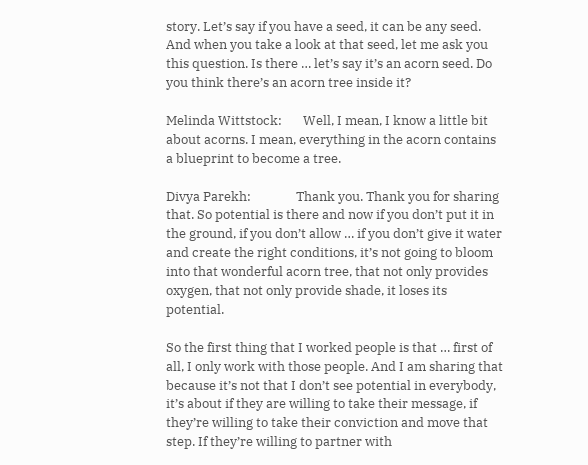story. Let’s say if you have a seed, it can be any seed. And when you take a look at that seed, let me ask you this question. Is there … let’s say it’s an acorn seed. Do you think there’s an acorn tree inside it?

Melinda Wittstock:       Well, I mean, I know a little bit about acorns. I mean, everything in the acorn contains a blueprint to become a tree.

Divya Parekh:               Thank you. Thank you for sharing that. So potential is there and now if you don’t put it in the ground, if you don’t allow … if you don’t give it water and create the right conditions, it’s not going to bloom into that wonderful acorn tree, that not only provides oxygen, that not only provide shade, it loses its potential.

So the first thing that I worked people is that … first of all, I only work with those people. And I am sharing that because it’s not that I don’t see potential in everybody, it’s about if they are willing to take their message, if they’re willing to take their conviction and move that step. If they’re willing to partner with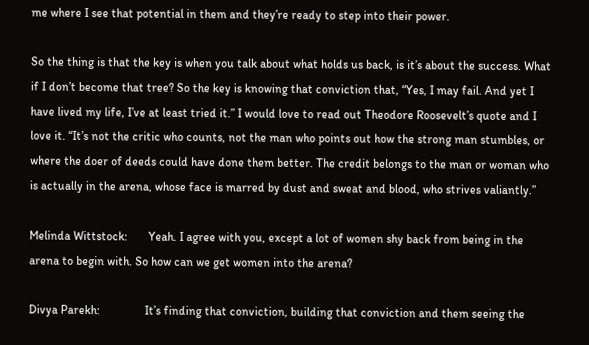me where I see that potential in them and they’re ready to step into their power.

So the thing is that the key is when you talk about what holds us back, is it’s about the success. What if I don’t become that tree? So the key is knowing that conviction that, “Yes, I may fail. And yet I have lived my life, I’ve at least tried it.” I would love to read out Theodore Roosevelt’s quote and I love it. “It’s not the critic who counts, not the man who points out how the strong man stumbles, or where the doer of deeds could have done them better. The credit belongs to the man or woman who is actually in the arena, whose face is marred by dust and sweat and blood, who strives valiantly.”

Melinda Wittstock:       Yeah. I agree with you, except a lot of women shy back from being in the arena to begin with. So how can we get women into the arena?

Divya Parekh:               It’s finding that conviction, building that conviction and them seeing the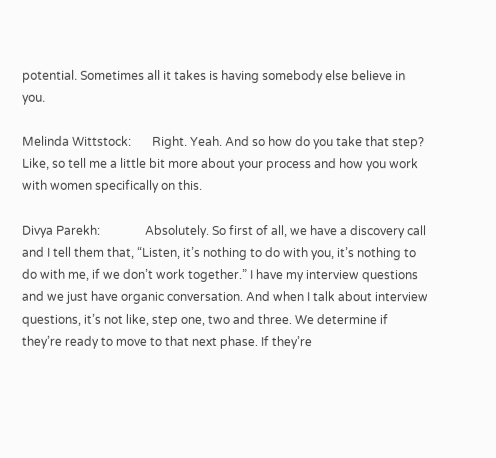potential. Sometimes all it takes is having somebody else believe in you.

Melinda Wittstock:       Right. Yeah. And so how do you take that step? Like, so tell me a little bit more about your process and how you work with women specifically on this.

Divya Parekh:               Absolutely. So first of all, we have a discovery call and I tell them that, “Listen, it’s nothing to do with you, it’s nothing to do with me, if we don’t work together.” I have my interview questions and we just have organic conversation. And when I talk about interview questions, it’s not like, step one, two and three. We determine if they’re ready to move to that next phase. If they’re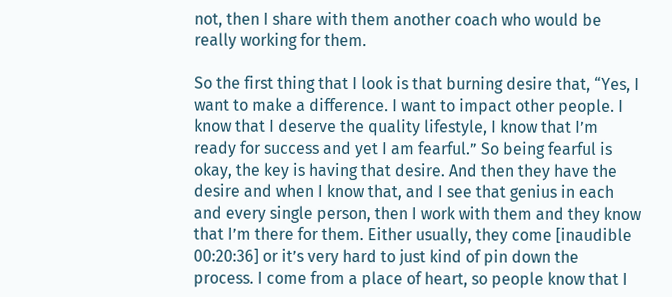not, then I share with them another coach who would be really working for them.

So the first thing that I look is that burning desire that, “Yes, I want to make a difference. I want to impact other people. I know that I deserve the quality lifestyle, I know that I’m ready for success and yet I am fearful.” So being fearful is okay, the key is having that desire. And then they have the desire and when I know that, and I see that genius in each and every single person, then I work with them and they know that I’m there for them. Either usually, they come [inaudible 00:20:36] or it’s very hard to just kind of pin down the process. I come from a place of heart, so people know that I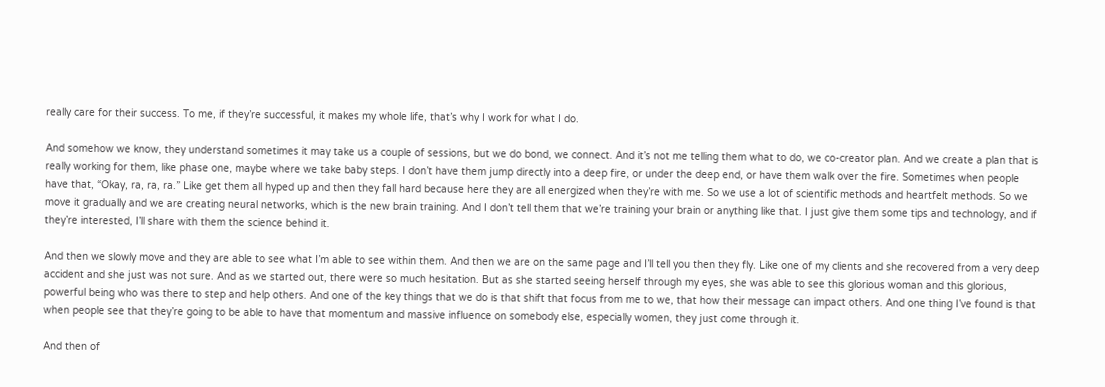really care for their success. To me, if they’re successful, it makes my whole life, that’s why I work for what I do.

And somehow we know, they understand sometimes it may take us a couple of sessions, but we do bond, we connect. And it’s not me telling them what to do, we co-creator plan. And we create a plan that is really working for them, like phase one, maybe where we take baby steps. I don’t have them jump directly into a deep fire, or under the deep end, or have them walk over the fire. Sometimes when people have that, “Okay, ra, ra, ra.” Like get them all hyped up and then they fall hard because here they are all energized when they’re with me. So we use a lot of scientific methods and heartfelt methods. So we move it gradually and we are creating neural networks, which is the new brain training. And I don’t tell them that we’re training your brain or anything like that. I just give them some tips and technology, and if they’re interested, I’ll share with them the science behind it.

And then we slowly move and they are able to see what I’m able to see within them. And then we are on the same page and I’ll tell you then they fly. Like one of my clients and she recovered from a very deep accident and she just was not sure. And as we started out, there were so much hesitation. But as she started seeing herself through my eyes, she was able to see this glorious woman and this glorious, powerful being who was there to step and help others. And one of the key things that we do is that shift that focus from me to we, that how their message can impact others. And one thing I’ve found is that when people see that they’re going to be able to have that momentum and massive influence on somebody else, especially women, they just come through it.

And then of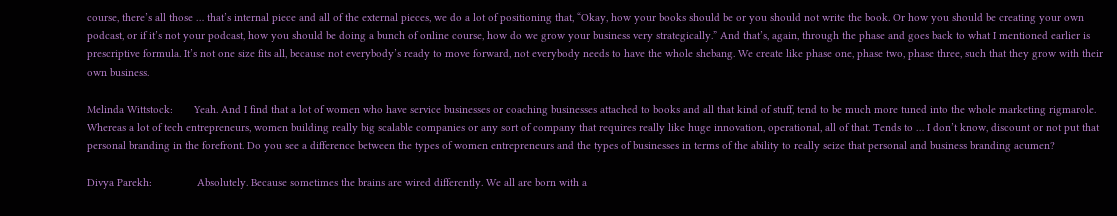course, there’s all those … that’s internal piece and all of the external pieces, we do a lot of positioning that, “Okay, how your books should be or you should not write the book. Or how you should be creating your own podcast, or if it’s not your podcast, how you should be doing a bunch of online course, how do we grow your business very strategically.” And that’s, again, through the phase and goes back to what I mentioned earlier is prescriptive formula. It’s not one size fits all, because not everybody’s ready to move forward, not everybody needs to have the whole shebang. We create like phase one, phase two, phase three, such that they grow with their own business.

Melinda Wittstock:       Yeah. And I find that a lot of women who have service businesses or coaching businesses attached to books and all that kind of stuff, tend to be much more tuned into the whole marketing rigmarole. Whereas a lot of tech entrepreneurs, women building really big scalable companies or any sort of company that requires really like huge innovation, operational, all of that. Tends to … I don’t know, discount or not put that personal branding in the forefront. Do you see a difference between the types of women entrepreneurs and the types of businesses in terms of the ability to really seize that personal and business branding acumen?

Divya Parekh:               Absolutely. Because sometimes the brains are wired differently. We all are born with a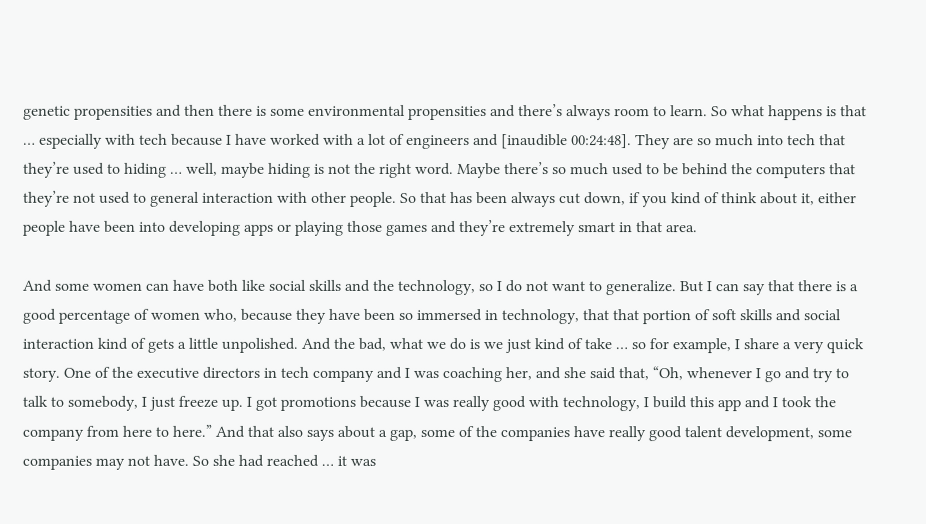genetic propensities and then there is some environmental propensities and there’s always room to learn. So what happens is that … especially with tech because I have worked with a lot of engineers and [inaudible 00:24:48]. They are so much into tech that they’re used to hiding … well, maybe hiding is not the right word. Maybe there’s so much used to be behind the computers that they’re not used to general interaction with other people. So that has been always cut down, if you kind of think about it, either people have been into developing apps or playing those games and they’re extremely smart in that area.

And some women can have both like social skills and the technology, so I do not want to generalize. But I can say that there is a good percentage of women who, because they have been so immersed in technology, that that portion of soft skills and social interaction kind of gets a little unpolished. And the bad, what we do is we just kind of take … so for example, I share a very quick story. One of the executive directors in tech company and I was coaching her, and she said that, “Oh, whenever I go and try to talk to somebody, I just freeze up. I got promotions because I was really good with technology, I build this app and I took the company from here to here.” And that also says about a gap, some of the companies have really good talent development, some companies may not have. So she had reached … it was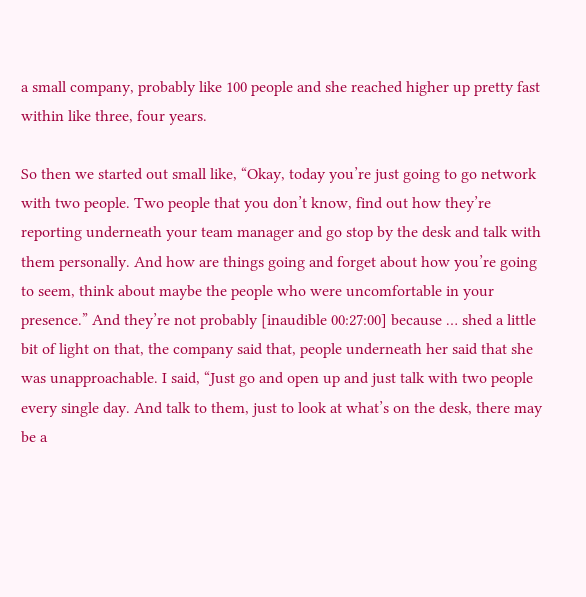a small company, probably like 100 people and she reached higher up pretty fast within like three, four years.

So then we started out small like, “Okay, today you’re just going to go network with two people. Two people that you don’t know, find out how they’re reporting underneath your team manager and go stop by the desk and talk with them personally. And how are things going and forget about how you’re going to seem, think about maybe the people who were uncomfortable in your presence.” And they’re not probably [inaudible 00:27:00] because … shed a little bit of light on that, the company said that, people underneath her said that she was unapproachable. I said, “Just go and open up and just talk with two people every single day. And talk to them, just to look at what’s on the desk, there may be a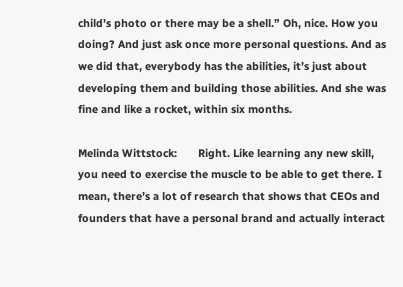child’s photo or there may be a shell.” Oh, nice. How you doing? And just ask once more personal questions. And as we did that, everybody has the abilities, it’s just about developing them and building those abilities. And she was fine and like a rocket, within six months.

Melinda Wittstock:       Right. Like learning any new skill, you need to exercise the muscle to be able to get there. I mean, there’s a lot of research that shows that CEOs and founders that have a personal brand and actually interact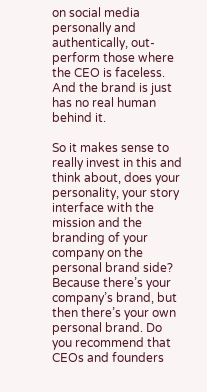on social media personally and authentically, out-perform those where the CEO is faceless. And the brand is just has no real human behind it.

So it makes sense to really invest in this and think about, does your personality, your story interface with the mission and the branding of your company on the personal brand side? Because there’s your company’s brand, but then there’s your own personal brand. Do you recommend that CEOs and founders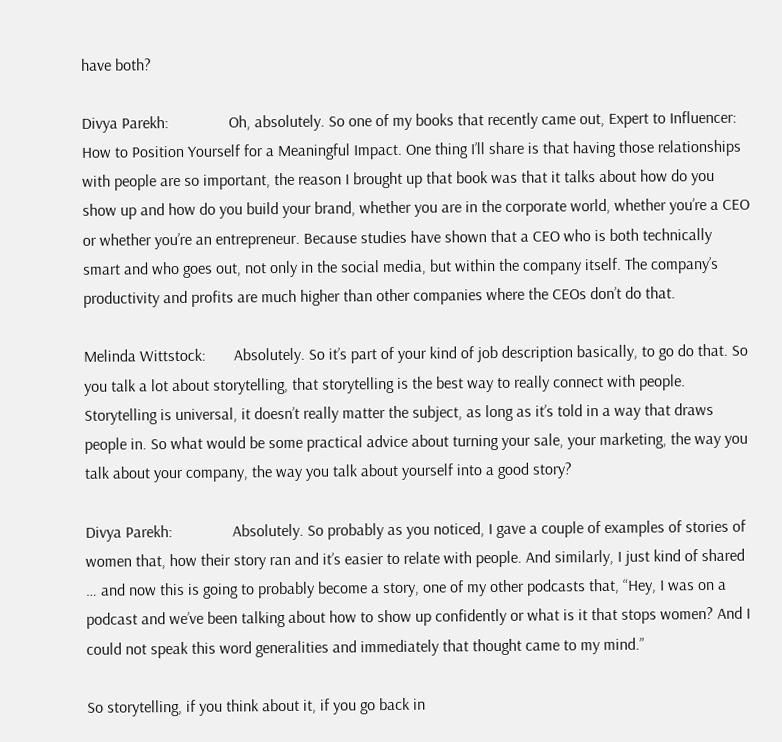have both?

Divya Parekh:               Oh, absolutely. So one of my books that recently came out, Expert to Influencer: How to Position Yourself for a Meaningful Impact. One thing I’ll share is that having those relationships with people are so important, the reason I brought up that book was that it talks about how do you show up and how do you build your brand, whether you are in the corporate world, whether you’re a CEO or whether you’re an entrepreneur. Because studies have shown that a CEO who is both technically smart and who goes out, not only in the social media, but within the company itself. The company’s productivity and profits are much higher than other companies where the CEOs don’t do that.

Melinda Wittstock:       Absolutely. So it’s part of your kind of job description basically, to go do that. So you talk a lot about storytelling, that storytelling is the best way to really connect with people. Storytelling is universal, it doesn’t really matter the subject, as long as it’s told in a way that draws people in. So what would be some practical advice about turning your sale, your marketing, the way you talk about your company, the way you talk about yourself into a good story?

Divya Parekh:               Absolutely. So probably as you noticed, I gave a couple of examples of stories of women that, how their story ran and it’s easier to relate with people. And similarly, I just kind of shared … and now this is going to probably become a story, one of my other podcasts that, “Hey, I was on a podcast and we’ve been talking about how to show up confidently or what is it that stops women? And I could not speak this word generalities and immediately that thought came to my mind.”

So storytelling, if you think about it, if you go back in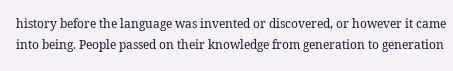history before the language was invented or discovered, or however it came into being. People passed on their knowledge from generation to generation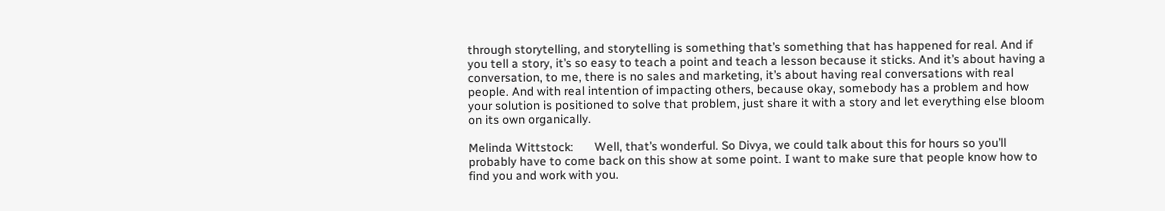through storytelling, and storytelling is something that’s something that has happened for real. And if you tell a story, it’s so easy to teach a point and teach a lesson because it sticks. And it’s about having a conversation, to me, there is no sales and marketing, it’s about having real conversations with real people. And with real intention of impacting others, because okay, somebody has a problem and how your solution is positioned to solve that problem, just share it with a story and let everything else bloom on its own organically.

Melinda Wittstock:       Well, that’s wonderful. So Divya, we could talk about this for hours so you’ll probably have to come back on this show at some point. I want to make sure that people know how to find you and work with you.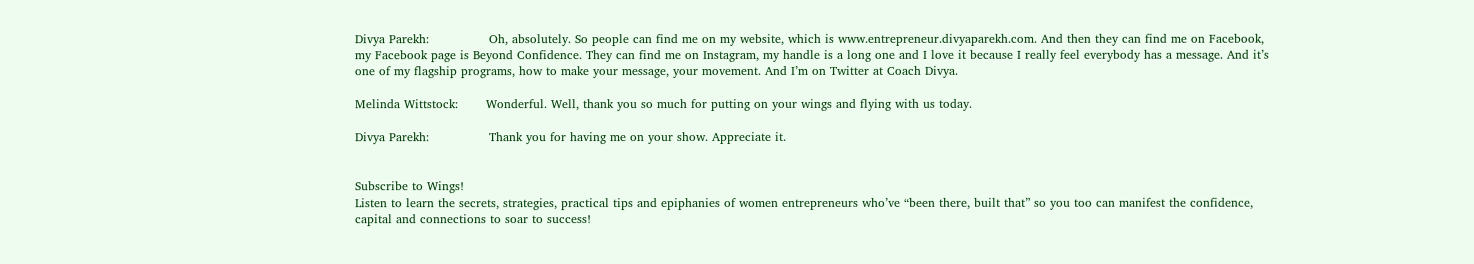Divya Parekh:               Oh, absolutely. So people can find me on my website, which is www.entrepreneur.divyaparekh.com. And then they can find me on Facebook, my Facebook page is Beyond Confidence. They can find me on Instagram, my handle is a long one and I love it because I really feel everybody has a message. And it’s one of my flagship programs, how to make your message, your movement. And I’m on Twitter at Coach Divya.

Melinda Wittstock:       Wonderful. Well, thank you so much for putting on your wings and flying with us today.

Divya Parekh:               Thank you for having me on your show. Appreciate it.


Subscribe to Wings!
Listen to learn the secrets, strategies, practical tips and epiphanies of women entrepreneurs who’ve “been there, built that” so you too can manifest the confidence, capital and connections to soar to success!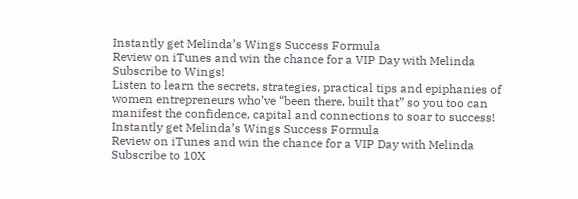Instantly get Melinda’s Wings Success Formula
Review on iTunes and win the chance for a VIP Day with Melinda
Subscribe to Wings!
Listen to learn the secrets, strategies, practical tips and epiphanies of women entrepreneurs who’ve “been there, built that” so you too can manifest the confidence, capital and connections to soar to success!
Instantly get Melinda’s Wings Success Formula
Review on iTunes and win the chance for a VIP Day with Melinda
Subscribe to 10X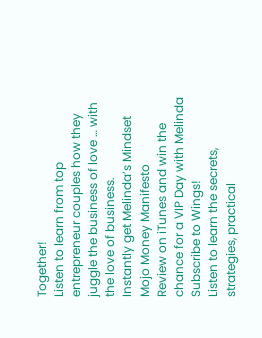Together!
Listen to learn from top entrepreneur couples how they juggle the business of love … with the love of business.
Instantly get Melinda’s Mindset Mojo Money Manifesto
Review on iTunes and win the chance for a VIP Day with Melinda
Subscribe to Wings!
Listen to learn the secrets, strategies, practical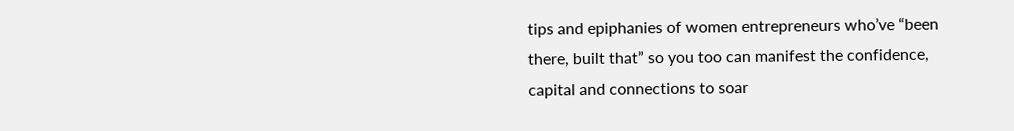tips and epiphanies of women entrepreneurs who’ve “been there, built that” so you too can manifest the confidence, capital and connections to soar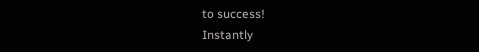to success!
Instantly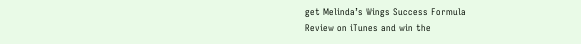get Melinda’s Wings Success Formula
Review on iTunes and win the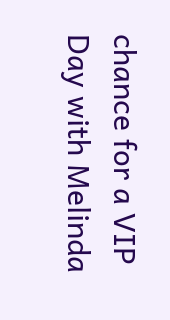chance for a VIP Day with Melinda